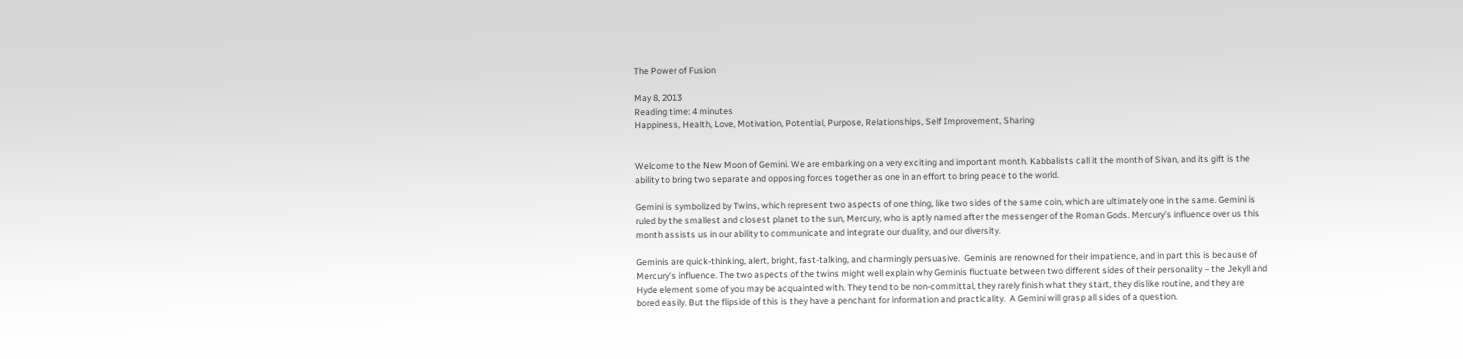The Power of Fusion

May 8, 2013
Reading time: 4 minutes
Happiness, Health, Love, Motivation, Potential, Purpose, Relationships, Self Improvement, Sharing


Welcome to the New Moon of Gemini. We are embarking on a very exciting and important month. Kabbalists call it the month of Sivan, and its gift is the ability to bring two separate and opposing forces together as one in an effort to bring peace to the world.

Gemini is symbolized by Twins, which represent two aspects of one thing, like two sides of the same coin, which are ultimately one in the same. Gemini is ruled by the smallest and closest planet to the sun, Mercury, who is aptly named after the messenger of the Roman Gods. Mercury’s influence over us this month assists us in our ability to communicate and integrate our duality, and our diversity.

Geminis are quick-thinking, alert, bright, fast-talking, and charmingly persuasive.  Geminis are renowned for their impatience, and in part this is because of Mercury’s influence. The two aspects of the twins might well explain why Geminis fluctuate between two different sides of their personality – the Jekyll and Hyde element some of you may be acquainted with. They tend to be non-committal, they rarely finish what they start, they dislike routine, and they are bored easily. But the flipside of this is they have a penchant for information and practicality.  A Gemini will grasp all sides of a question.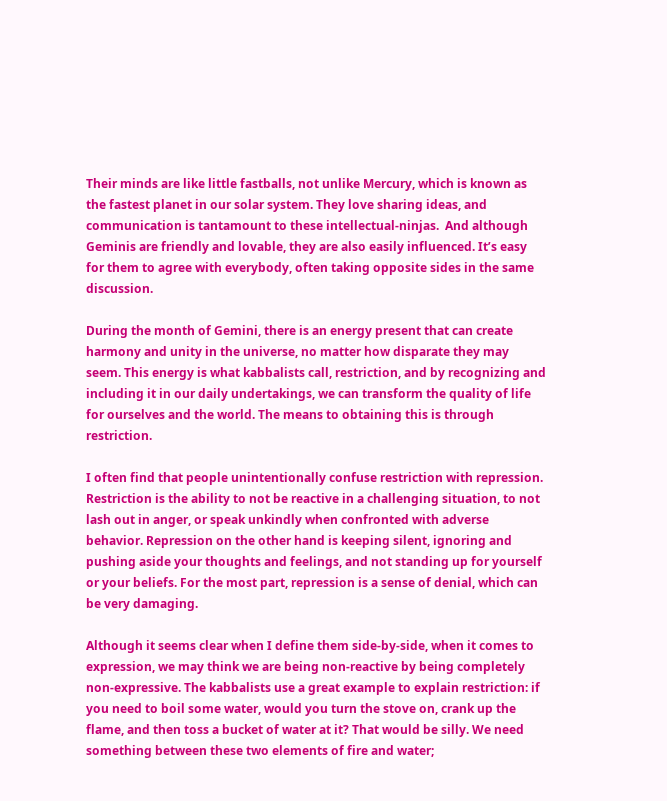Their minds are like little fastballs, not unlike Mercury, which is known as the fastest planet in our solar system. They love sharing ideas, and communication is tantamount to these intellectual-ninjas.  And although Geminis are friendly and lovable, they are also easily influenced. It’s easy for them to agree with everybody, often taking opposite sides in the same discussion.

During the month of Gemini, there is an energy present that can create harmony and unity in the universe, no matter how disparate they may seem. This energy is what kabbalists call, restriction, and by recognizing and including it in our daily undertakings, we can transform the quality of life for ourselves and the world. The means to obtaining this is through restriction.

I often find that people unintentionally confuse restriction with repression. Restriction is the ability to not be reactive in a challenging situation, to not lash out in anger, or speak unkindly when confronted with adverse behavior. Repression on the other hand is keeping silent, ignoring and pushing aside your thoughts and feelings, and not standing up for yourself or your beliefs. For the most part, repression is a sense of denial, which can be very damaging.

Although it seems clear when I define them side-by-side, when it comes to expression, we may think we are being non-reactive by being completely non-expressive. The kabbalists use a great example to explain restriction: if you need to boil some water, would you turn the stove on, crank up the flame, and then toss a bucket of water at it? That would be silly. We need something between these two elements of fire and water;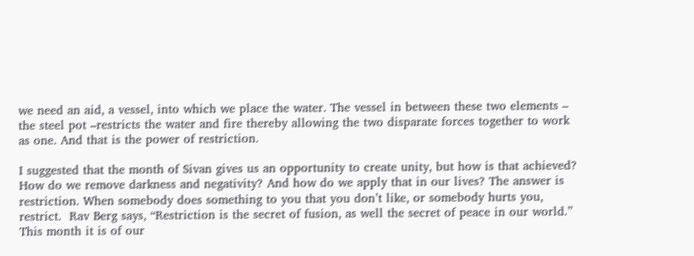we need an aid, a vessel, into which we place the water. The vessel in between these two elements – the steel pot –restricts the water and fire thereby allowing the two disparate forces together to work as one. And that is the power of restriction.

I suggested that the month of Sivan gives us an opportunity to create unity, but how is that achieved? How do we remove darkness and negativity? And how do we apply that in our lives? The answer is restriction. When somebody does something to you that you don’t like, or somebody hurts you, restrict.  Rav Berg says, “Restriction is the secret of fusion, as well the secret of peace in our world.” This month it is of our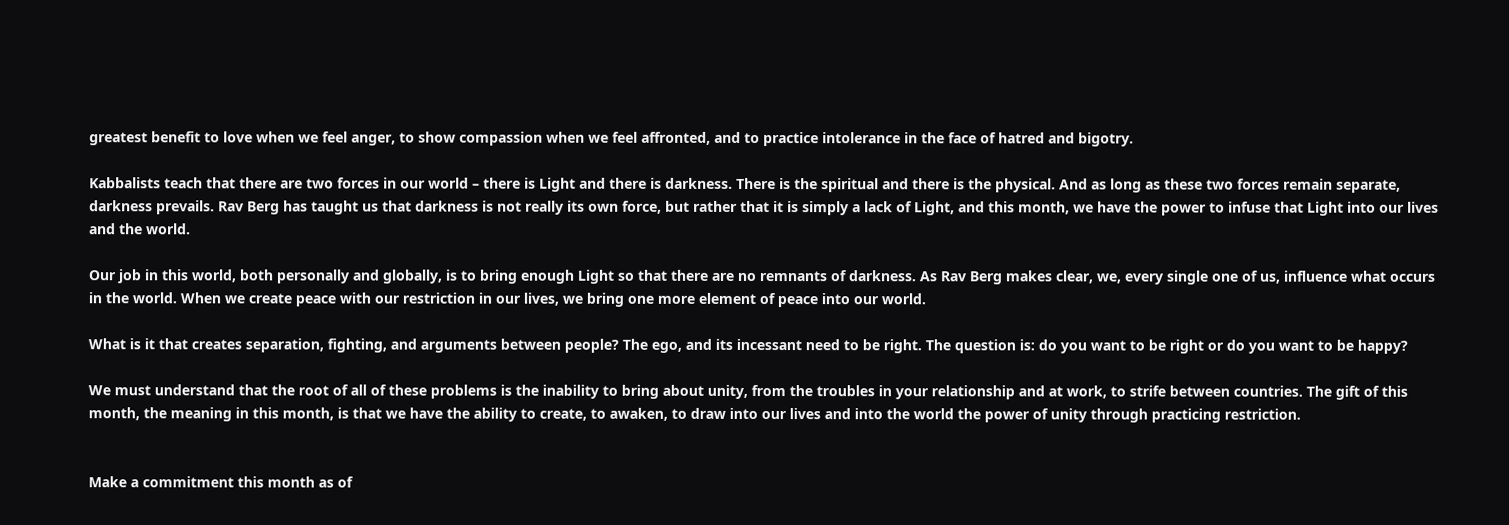greatest benefit to love when we feel anger, to show compassion when we feel affronted, and to practice intolerance in the face of hatred and bigotry.

Kabbalists teach that there are two forces in our world – there is Light and there is darkness. There is the spiritual and there is the physical. And as long as these two forces remain separate, darkness prevails. Rav Berg has taught us that darkness is not really its own force, but rather that it is simply a lack of Light, and this month, we have the power to infuse that Light into our lives and the world.

Our job in this world, both personally and globally, is to bring enough Light so that there are no remnants of darkness. As Rav Berg makes clear, we, every single one of us, influence what occurs in the world. When we create peace with our restriction in our lives, we bring one more element of peace into our world.

What is it that creates separation, fighting, and arguments between people? The ego, and its incessant need to be right. The question is: do you want to be right or do you want to be happy?

We must understand that the root of all of these problems is the inability to bring about unity, from the troubles in your relationship and at work, to strife between countries. The gift of this month, the meaning in this month, is that we have the ability to create, to awaken, to draw into our lives and into the world the power of unity through practicing restriction.


Make a commitment this month as of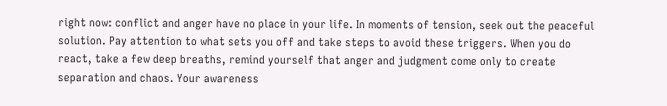right now: conflict and anger have no place in your life. In moments of tension, seek out the peaceful solution. Pay attention to what sets you off and take steps to avoid these triggers. When you do react, take a few deep breaths, remind yourself that anger and judgment come only to create separation and chaos. Your awareness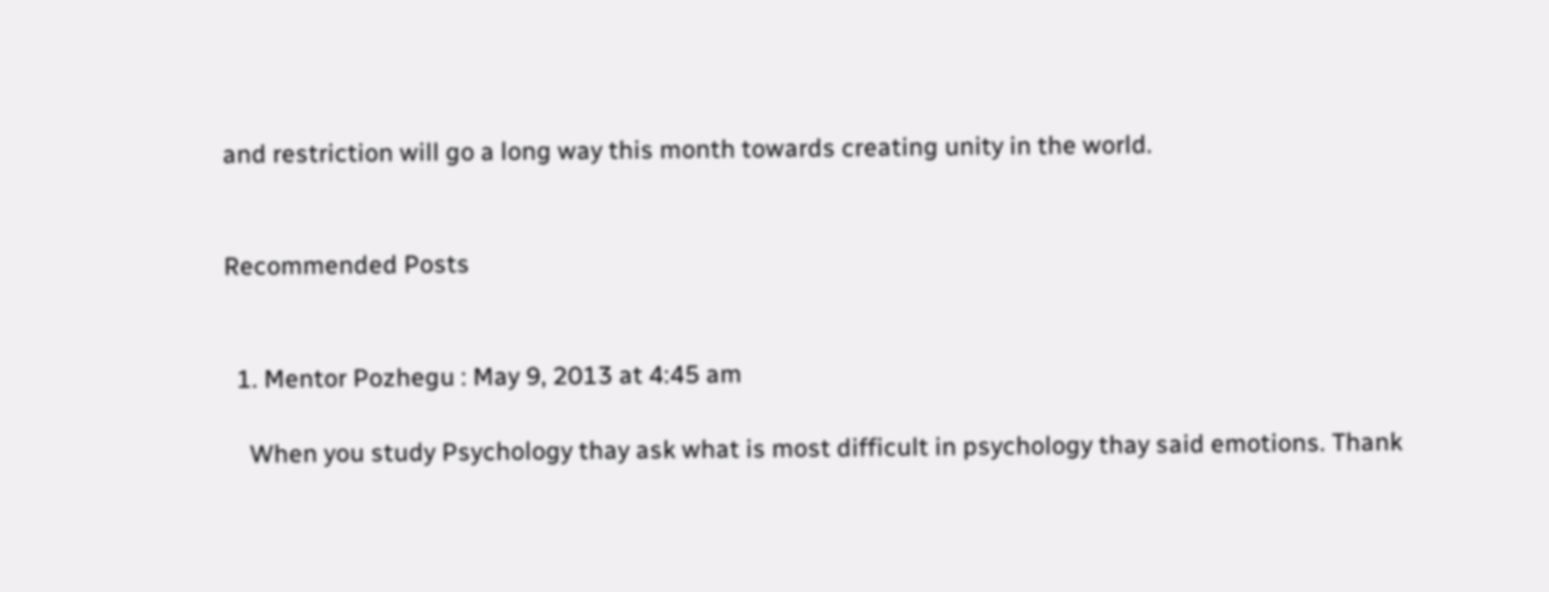and restriction will go a long way this month towards creating unity in the world.


Recommended Posts


  1. Mentor Pozhegu : May 9, 2013 at 4:45 am

    When you study Psychology thay ask what is most difficult in psychology thay said emotions. Thank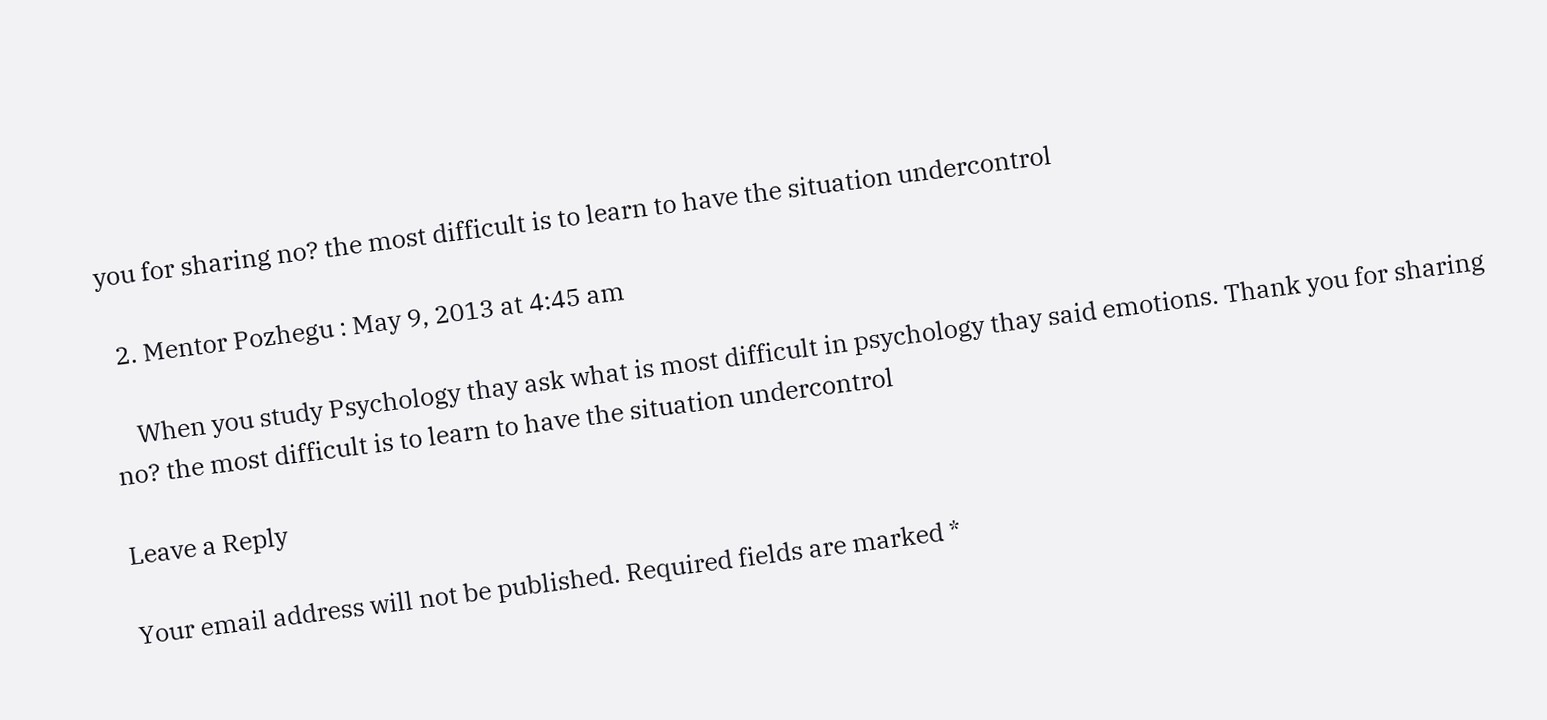you for sharing no? the most difficult is to learn to have the situation undercontrol

  2. Mentor Pozhegu : May 9, 2013 at 4:45 am

    When you study Psychology thay ask what is most difficult in psychology thay said emotions. Thank you for sharing no? the most difficult is to learn to have the situation undercontrol

Leave a Reply

Your email address will not be published. Required fields are marked *